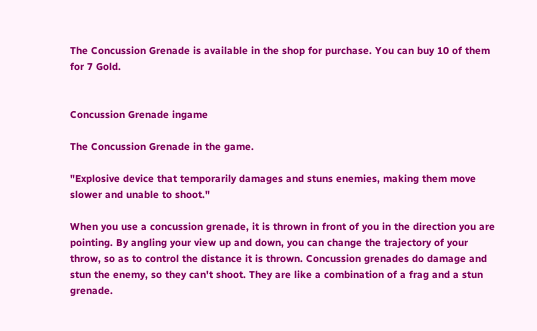The Concussion Grenade is available in the shop for purchase. You can buy 10 of them for 7 Gold.


Concussion Grenade ingame

The Concussion Grenade in the game.

"Explosive device that temporarily damages and stuns enemies, making them move slower and unable to shoot."

When you use a concussion grenade, it is thrown in front of you in the direction you are pointing. By angling your view up and down, you can change the trajectory of your throw, so as to control the distance it is thrown. Concussion grenades do damage and stun the enemy, so they can't shoot. They are like a combination of a frag and a stun grenade.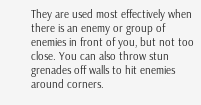They are used most effectively when there is an enemy or group of enemies in front of you, but not too close. You can also throw stun grenades off walls to hit enemies around corners.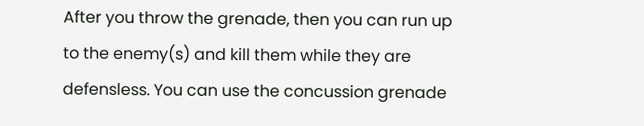After you throw the grenade, then you can run up to the enemy(s) and kill them while they are defensless. You can use the concussion grenade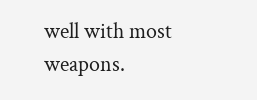well with most weapons.